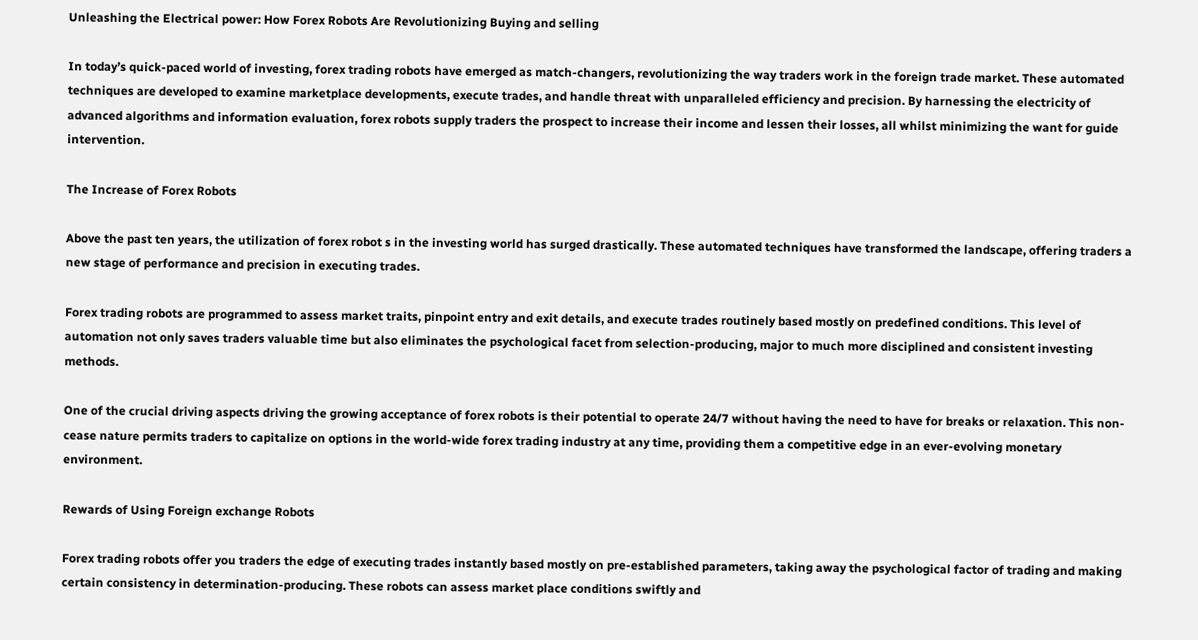Unleashing the Electrical power: How Forex Robots Are Revolutionizing Buying and selling

In today’s quick-paced world of investing, forex trading robots have emerged as match-changers, revolutionizing the way traders work in the foreign trade market. These automated techniques are developed to examine marketplace developments, execute trades, and handle threat with unparalleled efficiency and precision. By harnessing the electricity of advanced algorithms and information evaluation, forex robots supply traders the prospect to increase their income and lessen their losses, all whilst minimizing the want for guide intervention.

The Increase of Forex Robots

Above the past ten years, the utilization of forex robot s in the investing world has surged drastically. These automated techniques have transformed the landscape, offering traders a new stage of performance and precision in executing trades.

Forex trading robots are programmed to assess market traits, pinpoint entry and exit details, and execute trades routinely based mostly on predefined conditions. This level of automation not only saves traders valuable time but also eliminates the psychological facet from selection-producing, major to much more disciplined and consistent investing methods.

One of the crucial driving aspects driving the growing acceptance of forex robots is their potential to operate 24/7 without having the need to have for breaks or relaxation. This non-cease nature permits traders to capitalize on options in the world-wide forex trading industry at any time, providing them a competitive edge in an ever-evolving monetary environment.

Rewards of Using Foreign exchange Robots

Forex trading robots offer you traders the edge of executing trades instantly based mostly on pre-established parameters, taking away the psychological factor of trading and making certain consistency in determination-producing. These robots can assess market place conditions swiftly and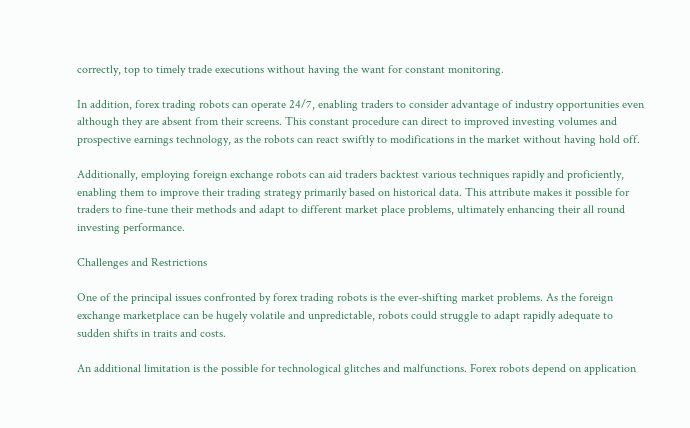correctly, top to timely trade executions without having the want for constant monitoring.

In addition, forex trading robots can operate 24/7, enabling traders to consider advantage of industry opportunities even although they are absent from their screens. This constant procedure can direct to improved investing volumes and prospective earnings technology, as the robots can react swiftly to modifications in the market without having hold off.

Additionally, employing foreign exchange robots can aid traders backtest various techniques rapidly and proficiently, enabling them to improve their trading strategy primarily based on historical data. This attribute makes it possible for traders to fine-tune their methods and adapt to different market place problems, ultimately enhancing their all round investing performance.

Challenges and Restrictions

One of the principal issues confronted by forex trading robots is the ever-shifting market problems. As the foreign exchange marketplace can be hugely volatile and unpredictable, robots could struggle to adapt rapidly adequate to sudden shifts in traits and costs.

An additional limitation is the possible for technological glitches and malfunctions. Forex robots depend on application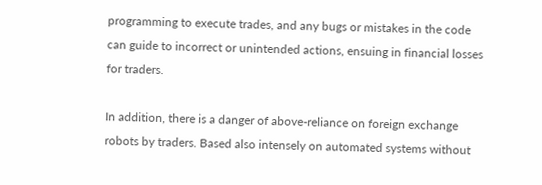programming to execute trades, and any bugs or mistakes in the code can guide to incorrect or unintended actions, ensuing in financial losses for traders.

In addition, there is a danger of above-reliance on foreign exchange robots by traders. Based also intensely on automated systems without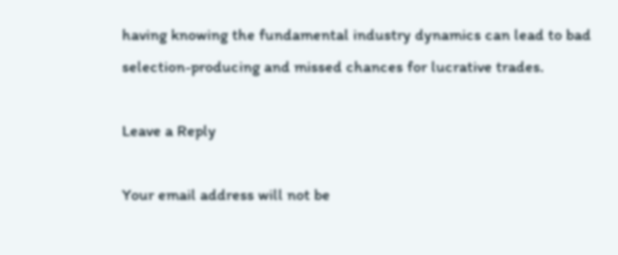having knowing the fundamental industry dynamics can lead to bad selection-producing and missed chances for lucrative trades.

Leave a Reply

Your email address will not be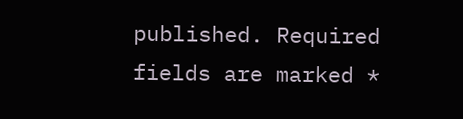published. Required fields are marked *